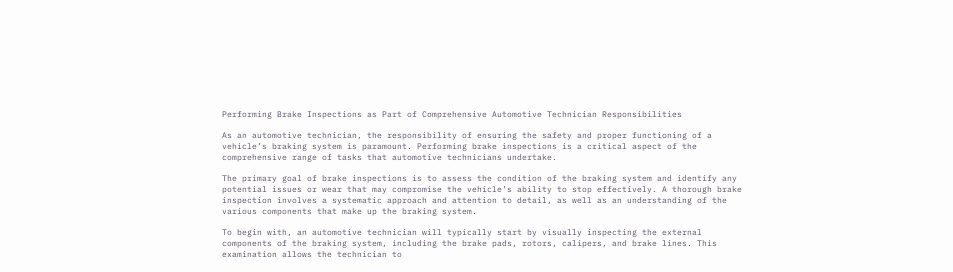Performing Brake Inspections as Part of Comprehensive Automotive Technician Responsibilities

As an automotive technician, the responsibility of ensuring the safety and proper functioning of a vehicle’s braking system is paramount. Performing brake inspections is a critical aspect of the comprehensive range of tasks that automotive technicians undertake.

The primary goal of brake inspections is to assess the condition of the braking system and identify any potential issues or wear that may compromise the vehicle’s ability to stop effectively. A thorough brake inspection involves a systematic approach and attention to detail, as well as an understanding of the various components that make up the braking system.

To begin with, an automotive technician will typically start by visually inspecting the external components of the braking system, including the brake pads, rotors, calipers, and brake lines. This examination allows the technician to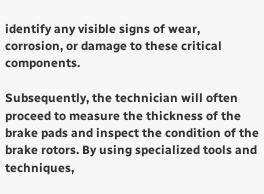identify any visible signs of wear, corrosion, or damage to these critical components.

Subsequently, the technician will often proceed to measure the thickness of the brake pads and inspect the condition of the brake rotors. By using specialized tools and techniques,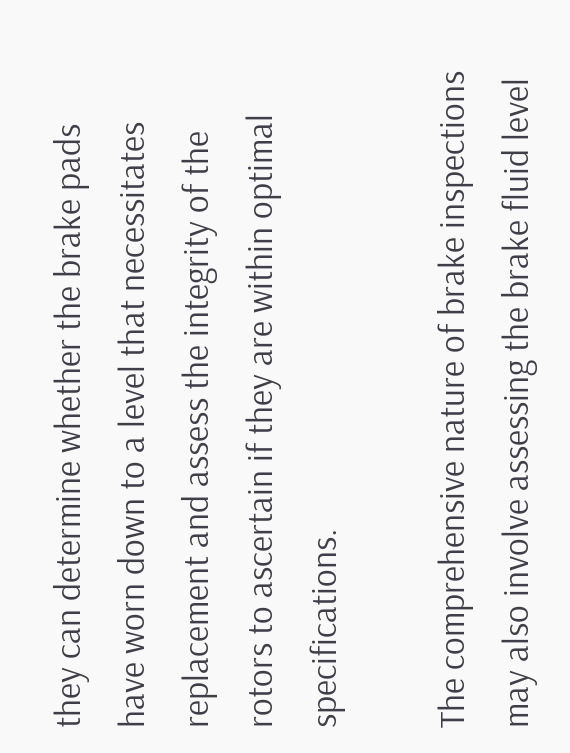they can determine whether the brake pads have worn down to a level that necessitates replacement and assess the integrity of the rotors to ascertain if they are within optimal specifications.

The comprehensive nature of brake inspections may also involve assessing the brake fluid level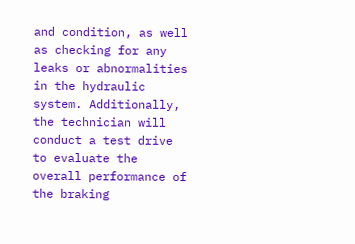and condition, as well as checking for any leaks or abnormalities in the hydraulic system. Additionally, the technician will conduct a test drive to evaluate the overall performance of the braking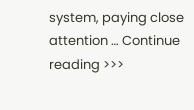system, paying close attention … Continue reading >>>